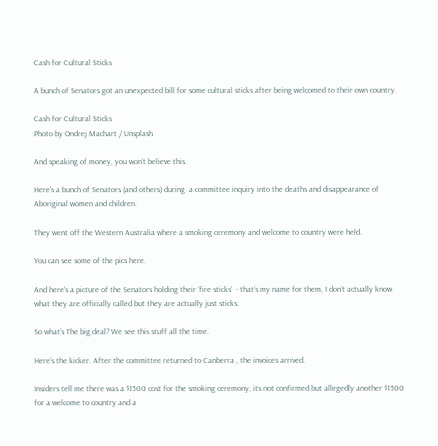Cash for Cultural Sticks

A bunch of Senators got an unexpected bill for some cultural sticks after being welcomed to their own country.

Cash for Cultural Sticks
Photo by Ondrej Machart / Unsplash

And speaking of money, you won’t believe this.

Here’s a bunch of Senators (and others) during  a committee inquiry into the deaths and disappearance of Aboriginal women and children.

They went off the Western Australia where a smoking ceremony and welcome to country were held.

You can see some of the pics here.

And here’s a picture of the Senators holding their ‘fire sticks’  - that’s my name for them, I don’t actually know what they are officially called but they are actually just sticks.

So what’s The big deal? We see this stuff all the time.

Here’s the kicker. After the committee returned to Canberra , the invoices arrived.

Insiders tell me there was a $1500 cost for the smoking ceremony, its not confirmed but allegedly another $1500 for a welcome to country and a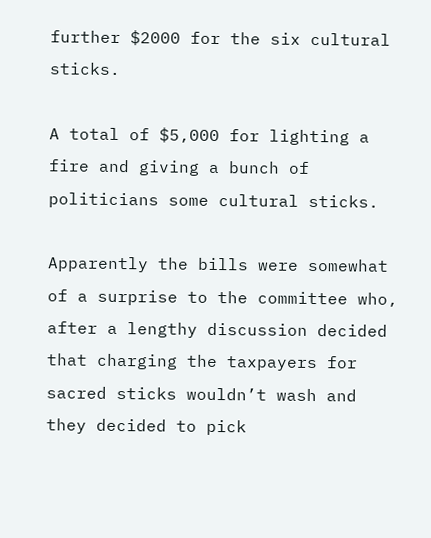further $2000 for the six cultural sticks.

A total of $5,000 for lighting a fire and giving a bunch of politicians some cultural sticks.

Apparently the bills were somewhat of a surprise to the committee who, after a lengthy discussion decided that charging the taxpayers for sacred sticks wouldn’t wash and they decided to pick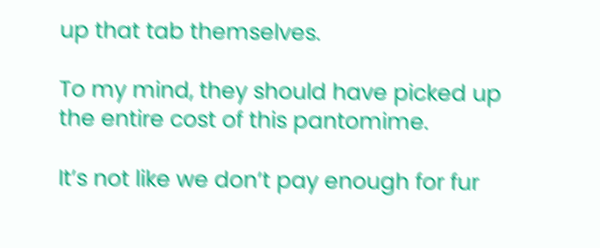up that tab themselves.

To my mind, they should have picked up the entire cost of this pantomime.

It’s not like we don’t pay enough for fur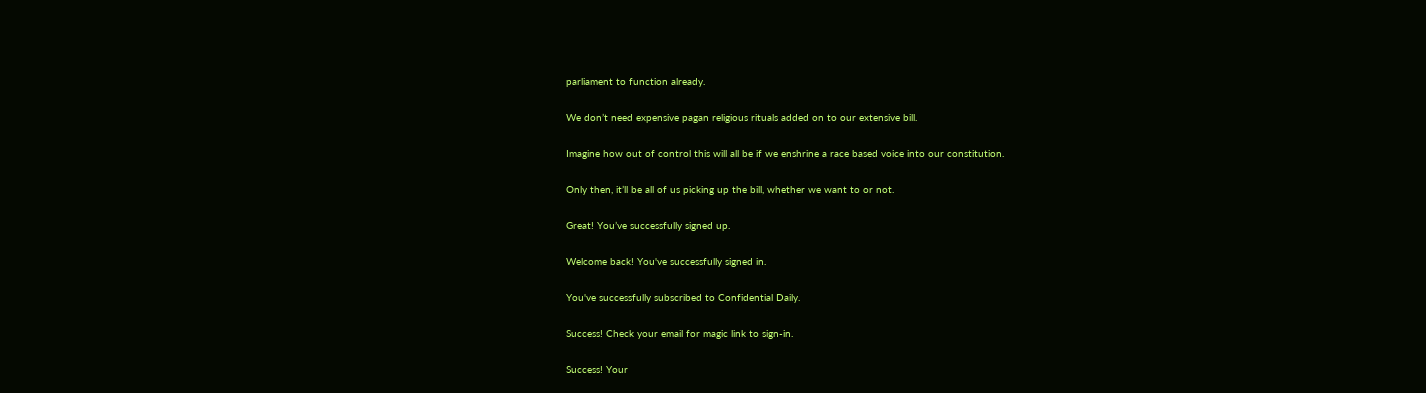parliament to function already.

We don’t need expensive pagan religious rituals added on to our extensive bill.

Imagine how out of control this will all be if we enshrine a race based voice into our constitution.

Only then, it’ll be all of us picking up the bill, whether we want to or not.

Great! You’ve successfully signed up.

Welcome back! You've successfully signed in.

You've successfully subscribed to Confidential Daily.

Success! Check your email for magic link to sign-in.

Success! Your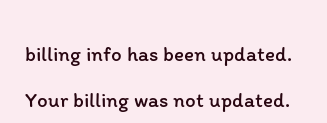billing info has been updated.

Your billing was not updated.